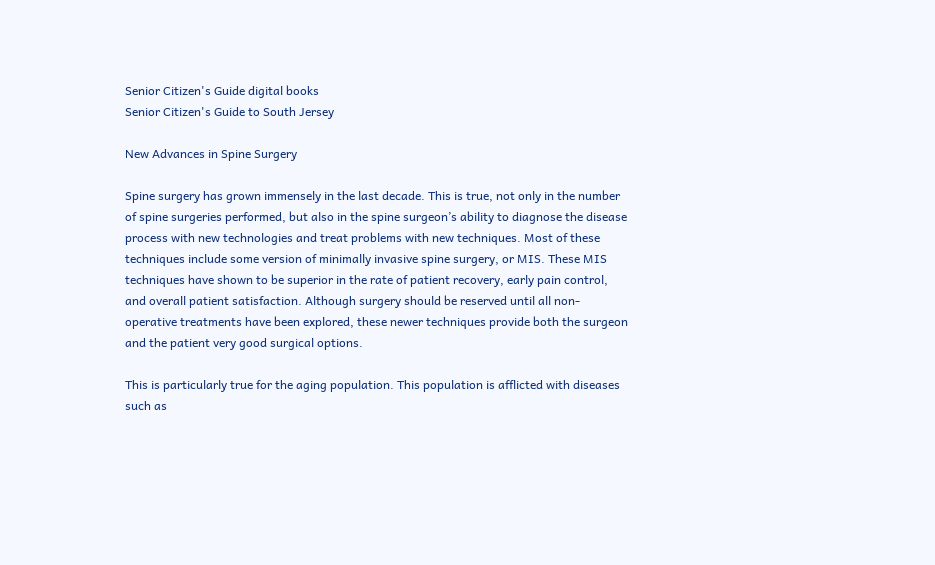Senior Citizen's Guide digital books
Senior Citizen's Guide to South Jersey

New Advances in Spine Surgery

Spine surgery has grown immensely in the last decade. This is true, not only in the number of spine surgeries performed, but also in the spine surgeon’s ability to diagnose the disease process with new technologies and treat problems with new techniques. Most of these techniques include some version of minimally invasive spine surgery, or MIS. These MIS techniques have shown to be superior in the rate of patient recovery, early pain control, and overall patient satisfaction. Although surgery should be reserved until all non-operative treatments have been explored, these newer techniques provide both the surgeon and the patient very good surgical options.

This is particularly true for the aging population. This population is afflicted with diseases such as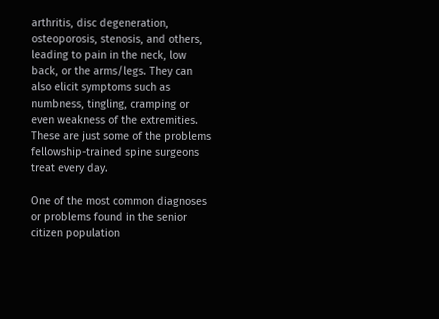arthritis, disc degeneration, osteoporosis, stenosis, and others, leading to pain in the neck, low back, or the arms/legs. They can also elicit symptoms such as numbness, tingling, cramping or even weakness of the extremities. These are just some of the problems fellowship-trained spine surgeons treat every day.

One of the most common diagnoses or problems found in the senior citizen population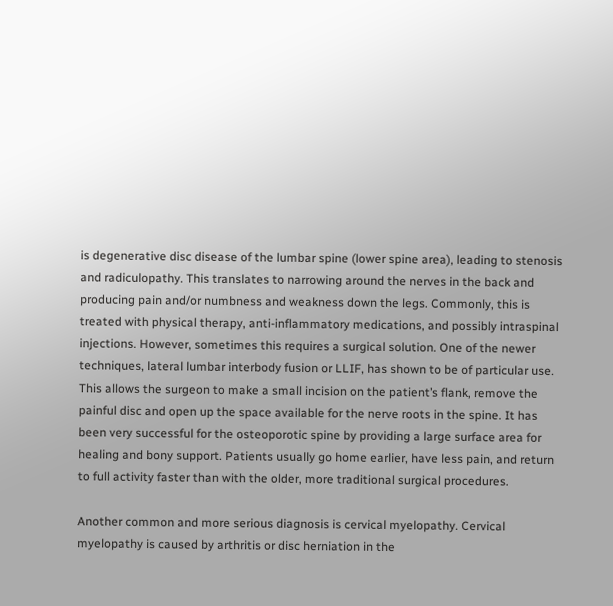is degenerative disc disease of the lumbar spine (lower spine area), leading to stenosis and radiculopathy. This translates to narrowing around the nerves in the back and producing pain and/or numbness and weakness down the legs. Commonly, this is treated with physical therapy, anti-inflammatory medications, and possibly intraspinal injections. However, sometimes this requires a surgical solution. One of the newer techniques, lateral lumbar interbody fusion or LLIF, has shown to be of particular use. This allows the surgeon to make a small incision on the patient’s flank, remove the painful disc and open up the space available for the nerve roots in the spine. It has been very successful for the osteoporotic spine by providing a large surface area for healing and bony support. Patients usually go home earlier, have less pain, and return to full activity faster than with the older, more traditional surgical procedures.

Another common and more serious diagnosis is cervical myelopathy. Cervical myelopathy is caused by arthritis or disc herniation in the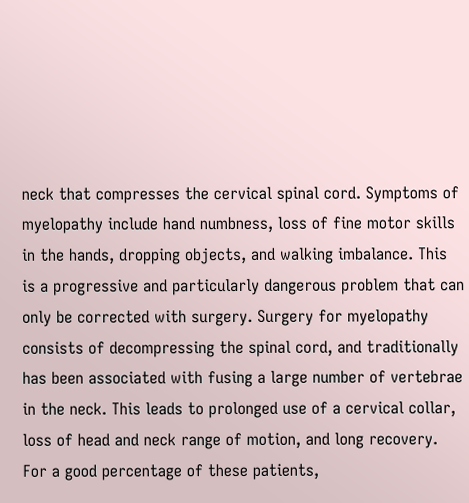neck that compresses the cervical spinal cord. Symptoms of myelopathy include hand numbness, loss of fine motor skills in the hands, dropping objects, and walking imbalance. This is a progressive and particularly dangerous problem that can only be corrected with surgery. Surgery for myelopathy consists of decompressing the spinal cord, and traditionally has been associated with fusing a large number of vertebrae in the neck. This leads to prolonged use of a cervical collar, loss of head and neck range of motion, and long recovery. For a good percentage of these patients,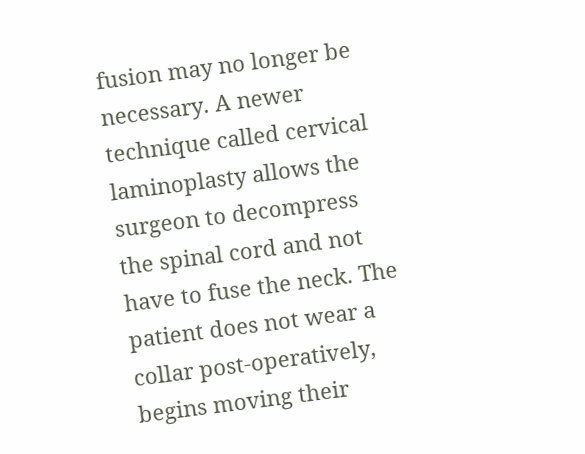fusion may no longer be necessary. A newer technique called cervical laminoplasty allows the surgeon to decompress the spinal cord and not have to fuse the neck. The patient does not wear a collar post-operatively, begins moving their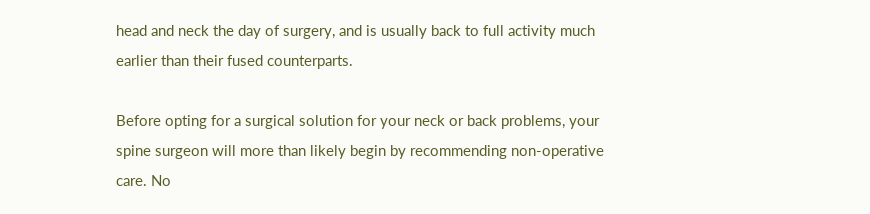head and neck the day of surgery, and is usually back to full activity much earlier than their fused counterparts.

Before opting for a surgical solution for your neck or back problems, your spine surgeon will more than likely begin by recommending non-operative care. No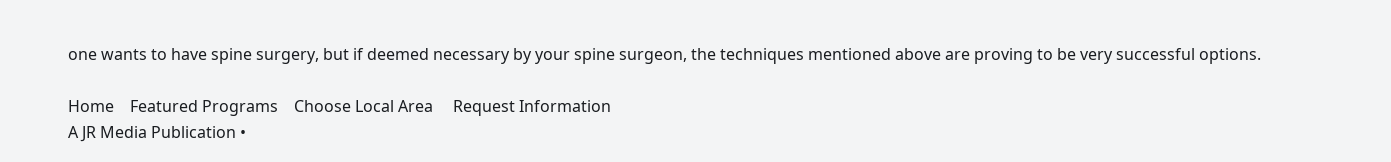one wants to have spine surgery, but if deemed necessary by your spine surgeon, the techniques mentioned above are proving to be very successful options.

Home    Featured Programs    Choose Local Area     Request Information
A JR Media Publication •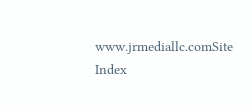www.jrmediallc.comSite Index